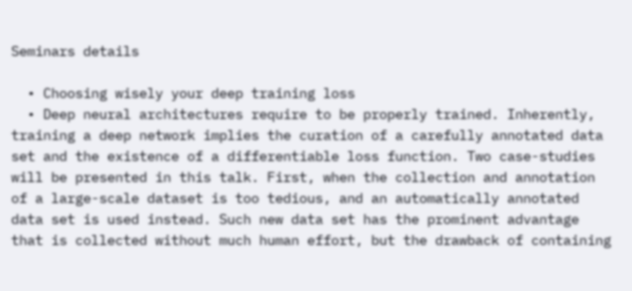Seminars details

  • Choosing wisely your deep training loss
  • Deep neural architectures require to be properly trained. Inherently, training a deep network implies the curation of a carefully annotated data set and the existence of a differentiable loss function. Two case-studies will be presented in this talk. First, when the collection and annotation of a large-scale dataset is too tedious, and an automatically annotated data set is used instead. Such new data set has the prominent advantage that is collected without much human effort, but the drawback of containing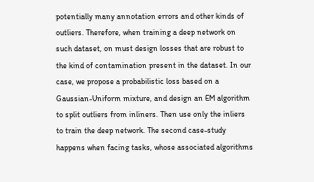potentially many annotation errors and other kinds of outliers. Therefore, when training a deep network on such dataset, on must design losses that are robust to the kind of contamination present in the dataset. In our case, we propose a probabilistic loss based on a Gaussian-Uniform mixture, and design an EM algorithm to split outliers from inliners. Then use only the inliers to train the deep network. The second case-study happens when facing tasks, whose associated algorithms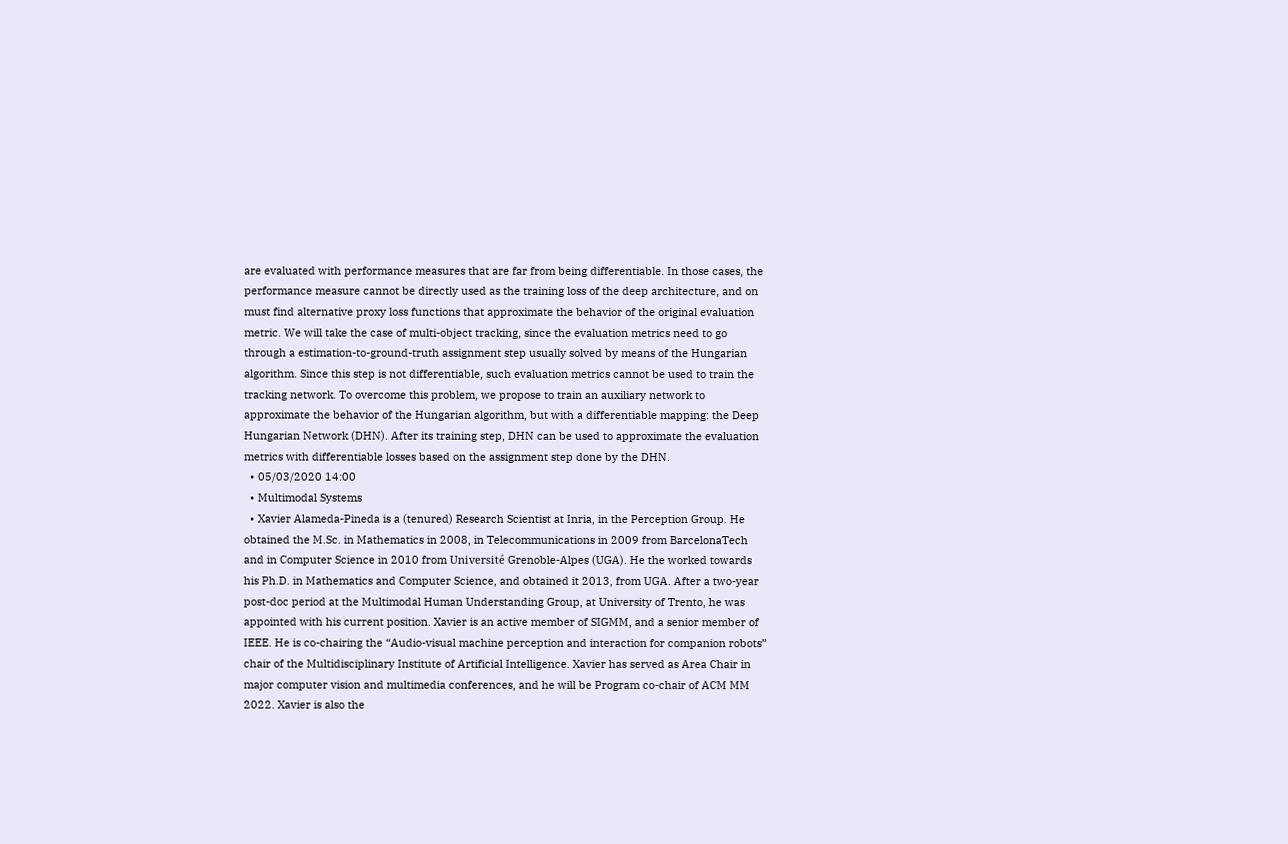are evaluated with performance measures that are far from being differentiable. In those cases, the performance measure cannot be directly used as the training loss of the deep architecture, and on must find alternative proxy loss functions that approximate the behavior of the original evaluation metric. We will take the case of multi-object tracking, since the evaluation metrics need to go through a estimation-to-ground-truth assignment step usually solved by means of the Hungarian algorithm. Since this step is not differentiable, such evaluation metrics cannot be used to train the tracking network. To overcome this problem, we propose to train an auxiliary network to approximate the behavior of the Hungarian algorithm, but with a differentiable mapping: the Deep Hungarian Network (DHN). After its training step, DHN can be used to approximate the evaluation metrics with differentiable losses based on the assignment step done by the DHN.
  • 05/03/2020 14:00
  • Multimodal Systems
  • Xavier Alameda-Pineda is a (tenured) Research Scientist at Inria, in the Perception Group. He obtained the M.Sc. in Mathematics in 2008, in Telecommunications in 2009 from BarcelonaTech and in Computer Science in 2010 from Université Grenoble-Alpes (UGA). He the worked towards his Ph.D. in Mathematics and Computer Science, and obtained it 2013, from UGA. After a two-year post-doc period at the Multimodal Human Understanding Group, at University of Trento, he was appointed with his current position. Xavier is an active member of SIGMM, and a senior member of IEEE. He is co-chairing the “Audio-visual machine perception and interaction for companion robots” chair of the Multidisciplinary Institute of Artificial Intelligence. Xavier has served as Area Chair in major computer vision and multimedia conferences, and he will be Program co-chair of ACM MM 2022. Xavier is also the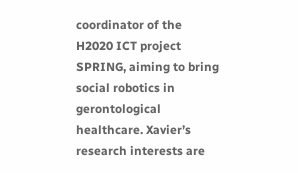coordinator of the H2020 ICT project SPRING, aiming to bring social robotics in gerontological healthcare. Xavier’s research interests are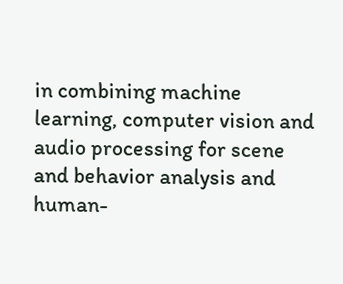in combining machine learning, computer vision and audio processing for scene and behavior analysis and human-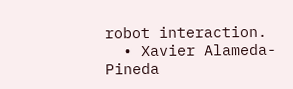robot interaction.
  • Xavier Alameda-Pineda